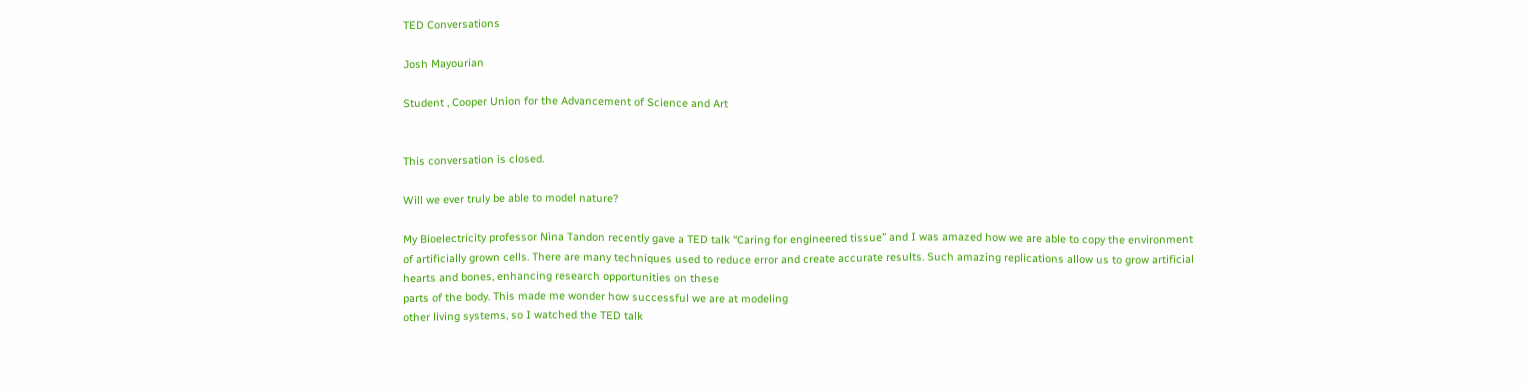TED Conversations

Josh Mayourian

Student , Cooper Union for the Advancement of Science and Art


This conversation is closed.

Will we ever truly be able to model nature?

My Bioelectricity professor Nina Tandon recently gave a TED talk “Caring for engineered tissue” and I was amazed how we are able to copy the environment of artificially grown cells. There are many techniques used to reduce error and create accurate results. Such amazing replications allow us to grow artificial hearts and bones, enhancing research opportunities on these
parts of the body. This made me wonder how successful we are at modeling
other living systems, so I watched the TED talk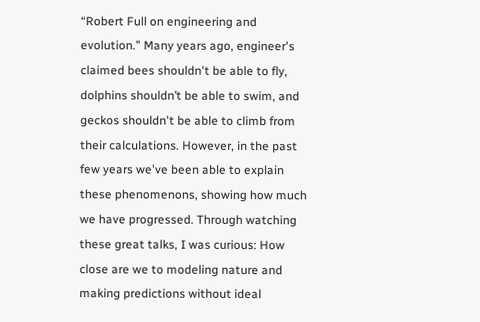“Robert Full on engineering and evolution.” Many years ago, engineer's claimed bees shouldn't be able to fly, dolphins shouldn’t be able to swim, and geckos shouldn't be able to climb from their calculations. However, in the past few years we've been able to explain these phenomenons, showing how much we have progressed. Through watching these great talks, I was curious: How close are we to modeling nature and making predictions without ideal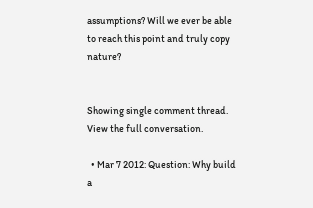assumptions? Will we ever be able to reach this point and truly copy nature?


Showing single comment thread. View the full conversation.

  • Mar 7 2012: Question: Why build a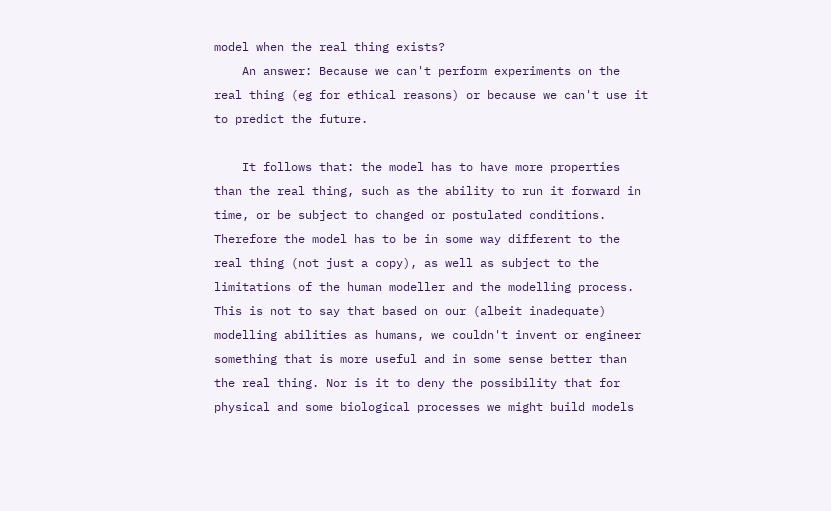model when the real thing exists?
    An answer: Because we can't perform experiments on the real thing (eg for ethical reasons) or because we can't use it to predict the future.

    It follows that: the model has to have more properties than the real thing, such as the ability to run it forward in time, or be subject to changed or postulated conditions. Therefore the model has to be in some way different to the real thing (not just a copy), as well as subject to the limitations of the human modeller and the modelling process. This is not to say that based on our (albeit inadequate) modelling abilities as humans, we couldn't invent or engineer something that is more useful and in some sense better than the real thing. Nor is it to deny the possibility that for physical and some biological processes we might build models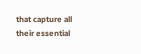that capture all their essential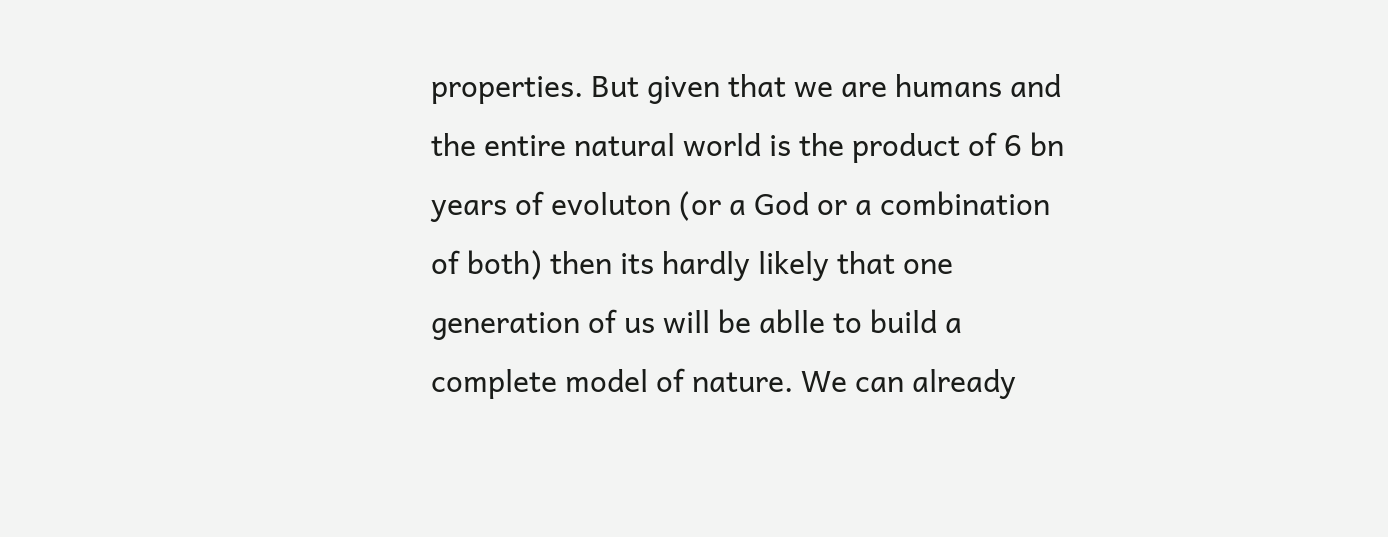properties. But given that we are humans and the entire natural world is the product of 6 bn years of evoluton (or a God or a combination of both) then its hardly likely that one generation of us will be ablle to build a complete model of nature. We can already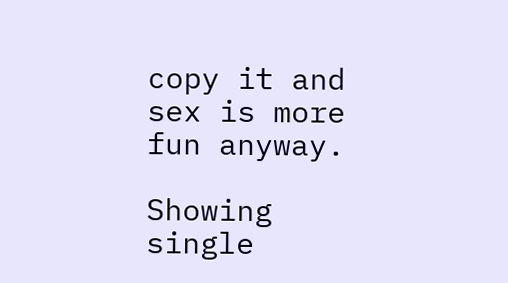copy it and sex is more fun anyway.

Showing single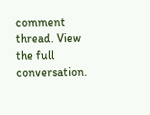comment thread. View the full conversation.